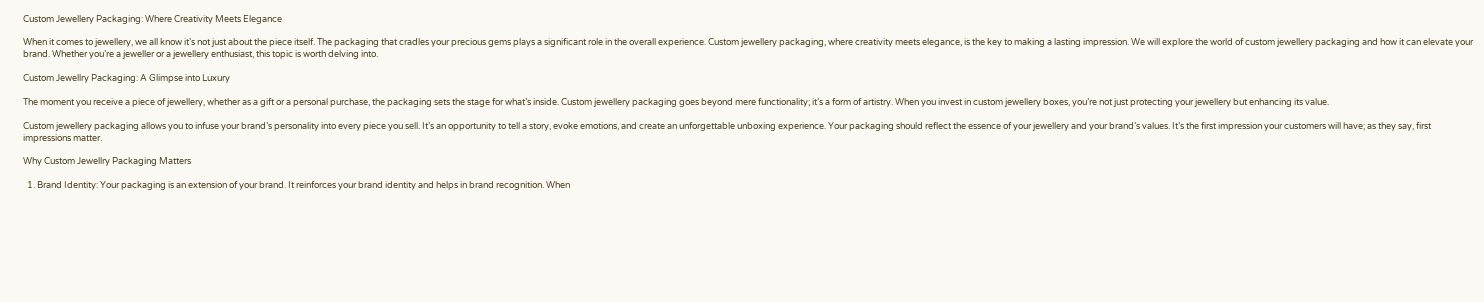Custom Jewellery Packaging: Where Creativity Meets Elegance

When it comes to jewellery, we all know it’s not just about the piece itself. The packaging that cradles your precious gems plays a significant role in the overall experience. Custom jewellery packaging, where creativity meets elegance, is the key to making a lasting impression. We will explore the world of custom jewellery packaging and how it can elevate your brand. Whether you’re a jeweller or a jewellery enthusiast, this topic is worth delving into.

Custom Jewellry Packaging: A Glimpse into Luxury

The moment you receive a piece of jewellery, whether as a gift or a personal purchase, the packaging sets the stage for what’s inside. Custom jewellery packaging goes beyond mere functionality; it’s a form of artistry. When you invest in custom jewellery boxes, you’re not just protecting your jewellery but enhancing its value.

Custom jewellery packaging allows you to infuse your brand’s personality into every piece you sell. It’s an opportunity to tell a story, evoke emotions, and create an unforgettable unboxing experience. Your packaging should reflect the essence of your jewellery and your brand’s values. It’s the first impression your customers will have; as they say, first impressions matter.

Why Custom Jewellry Packaging Matters

  1. Brand Identity: Your packaging is an extension of your brand. It reinforces your brand identity and helps in brand recognition. When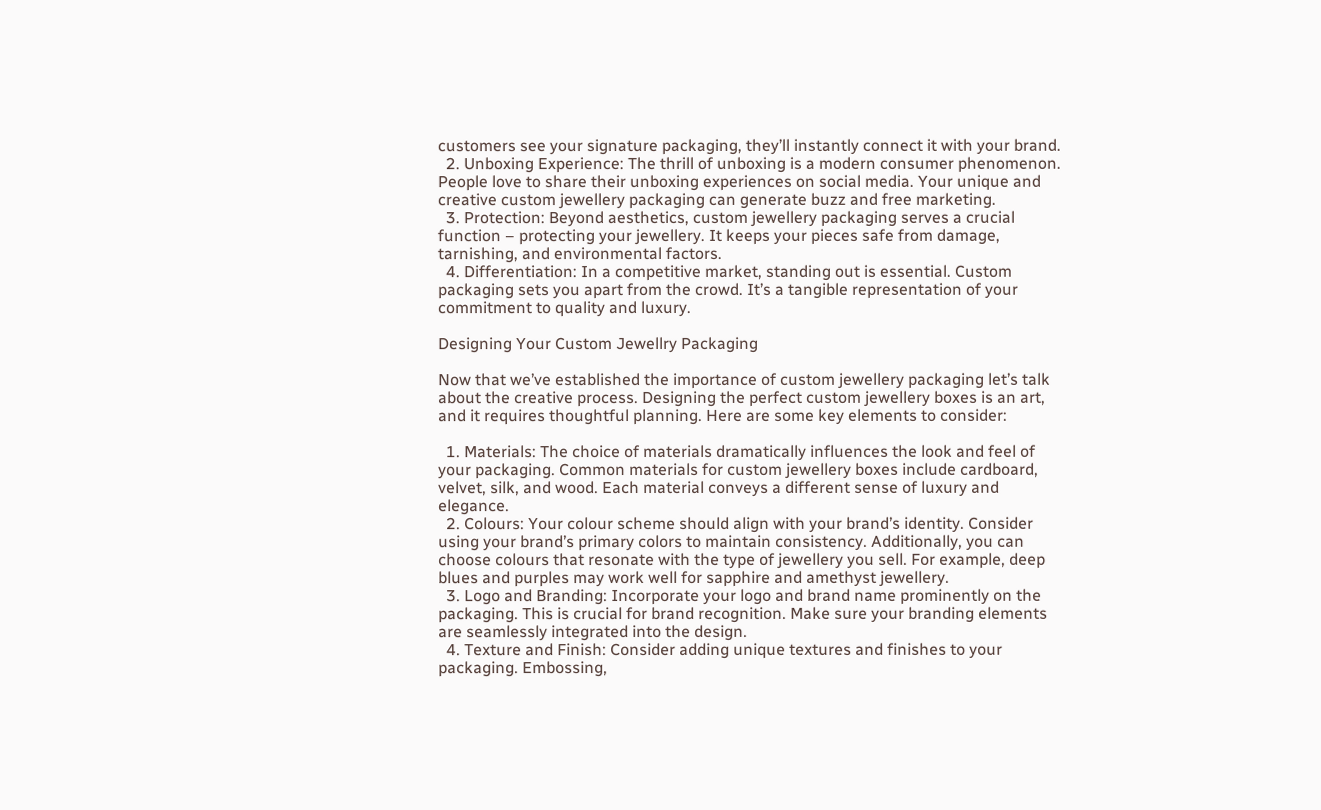customers see your signature packaging, they’ll instantly connect it with your brand.
  2. Unboxing Experience: The thrill of unboxing is a modern consumer phenomenon. People love to share their unboxing experiences on social media. Your unique and creative custom jewellery packaging can generate buzz and free marketing.
  3. Protection: Beyond aesthetics, custom jewellery packaging serves a crucial function – protecting your jewellery. It keeps your pieces safe from damage, tarnishing, and environmental factors.
  4. Differentiation: In a competitive market, standing out is essential. Custom packaging sets you apart from the crowd. It’s a tangible representation of your commitment to quality and luxury.

Designing Your Custom Jewellry Packaging

Now that we’ve established the importance of custom jewellery packaging let’s talk about the creative process. Designing the perfect custom jewellery boxes is an art, and it requires thoughtful planning. Here are some key elements to consider:

  1. Materials: The choice of materials dramatically influences the look and feel of your packaging. Common materials for custom jewellery boxes include cardboard, velvet, silk, and wood. Each material conveys a different sense of luxury and elegance.
  2. Colours: Your colour scheme should align with your brand’s identity. Consider using your brand’s primary colors to maintain consistency. Additionally, you can choose colours that resonate with the type of jewellery you sell. For example, deep blues and purples may work well for sapphire and amethyst jewellery.
  3. Logo and Branding: Incorporate your logo and brand name prominently on the packaging. This is crucial for brand recognition. Make sure your branding elements are seamlessly integrated into the design.
  4. Texture and Finish: Consider adding unique textures and finishes to your packaging. Embossing,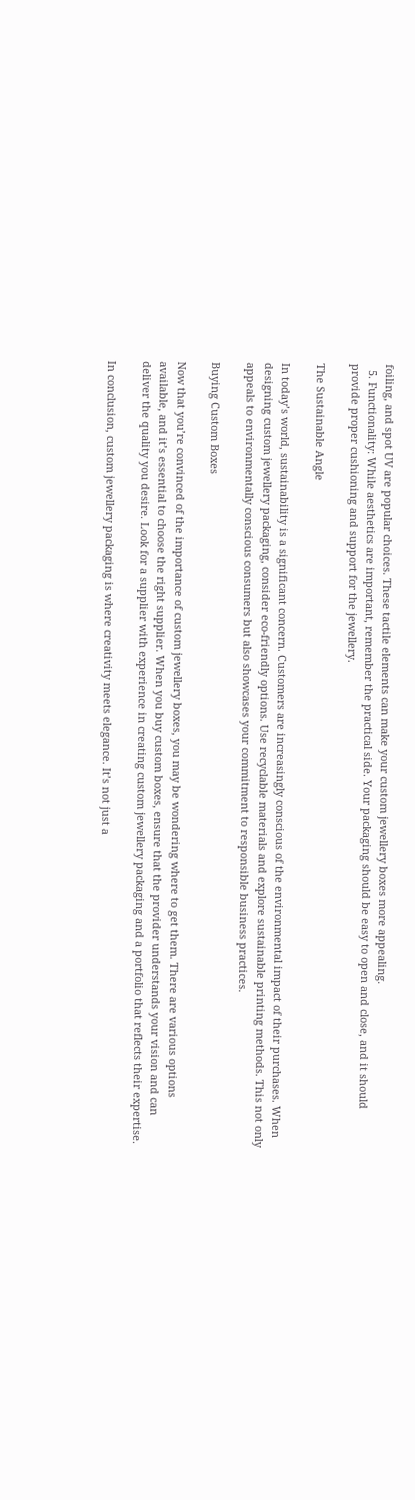foiling, and spot UV are popular choices. These tactile elements can make your custom jewellery boxes more appealing.
  5. Functionality: While aesthetics are important, remember the practical side. Your packaging should be easy to open and close, and it should provide proper cushioning and support for the jewellery.

The Sustainable Angle

In today’s world, sustainability is a significant concern. Customers are increasingly conscious of the environmental impact of their purchases. When designing custom jewellery packaging, consider eco-friendly options. Use recyclable materials and explore sustainable printing methods. This not only appeals to environmentally conscious consumers but also showcases your commitment to responsible business practices.

Buying Custom Boxes

Now that you’re convinced of the importance of custom jewellery boxes, you may be wondering where to get them. There are various options available, and it’s essential to choose the right supplier. When you buy custom boxes, ensure that the provider understands your vision and can deliver the quality you desire. Look for a supplier with experience in creating custom jewellery packaging and a portfolio that reflects their expertise.

In conclusion, custom jewellery packaging is where creativity meets elegance. It’s not just a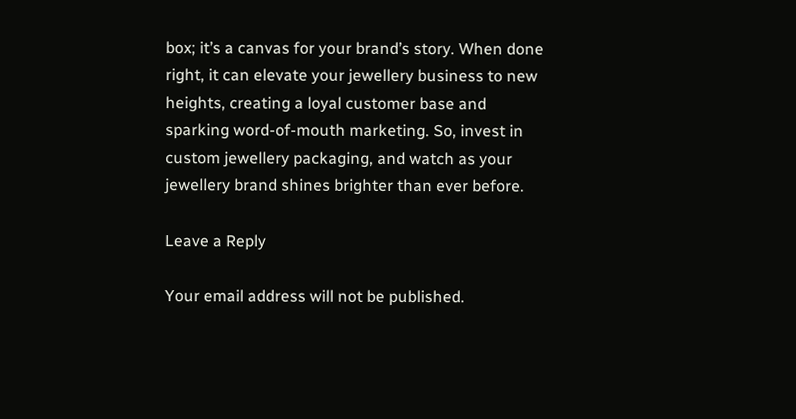box; it’s a canvas for your brand’s story. When done right, it can elevate your jewellery business to new heights, creating a loyal customer base and sparking word-of-mouth marketing. So, invest in custom jewellery packaging, and watch as your jewellery brand shines brighter than ever before.

Leave a Reply

Your email address will not be published.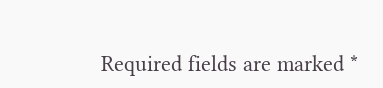Required fields are marked *